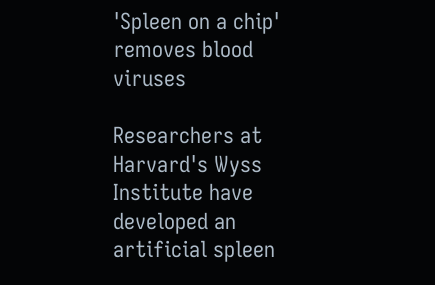'Spleen on a chip' removes blood viruses

Researchers at Harvard's Wyss Institute have developed an artificial spleen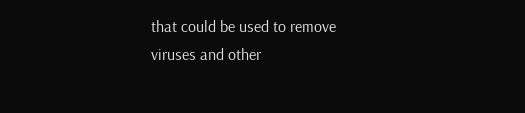that could be used to remove viruses and other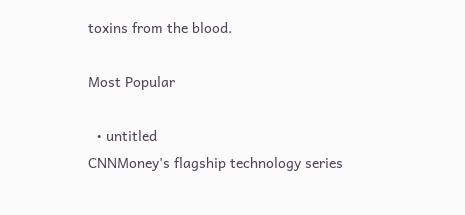toxins from the blood.

Most Popular

  • untitled
CNNMoney's flagship technology series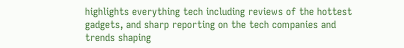highlights everything tech including reviews of the hottest gadgets, and sharp reporting on the tech companies and trends shaping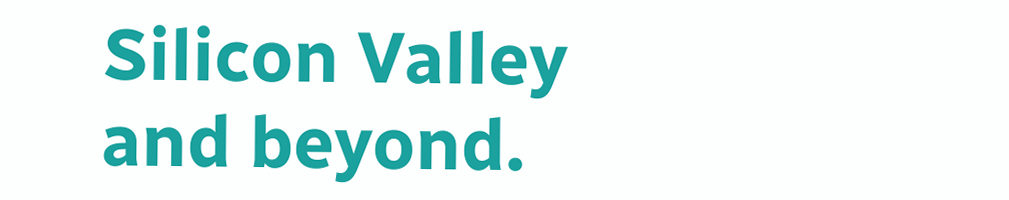Silicon Valley and beyond.